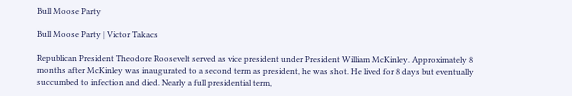Bull Moose Party

Bull Moose Party | Victor Takacs

Republican President Theodore Roosevelt served as vice president under President William McKinley. Approximately 8 months after McKinley was inaugurated to a second term as president, he was shot. He lived for 8 days but eventually succumbed to infection and died. Nearly a full presidential term,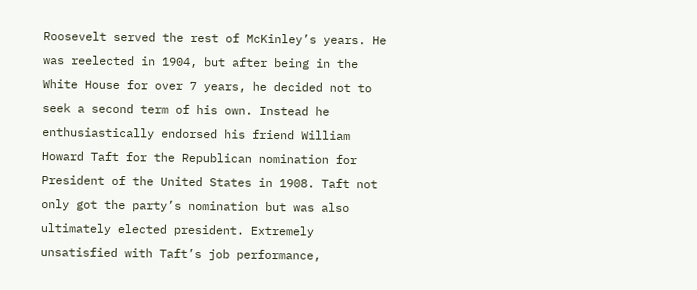Roosevelt served the rest of McKinley’s years. He was reelected in 1904, but after being in the White House for over 7 years, he decided not to seek a second term of his own. Instead he enthusiastically endorsed his friend William Howard Taft for the Republican nomination for President of the United States in 1908. Taft not only got the party’s nomination but was also ultimately elected president. Extremely unsatisfied with Taft’s job performance,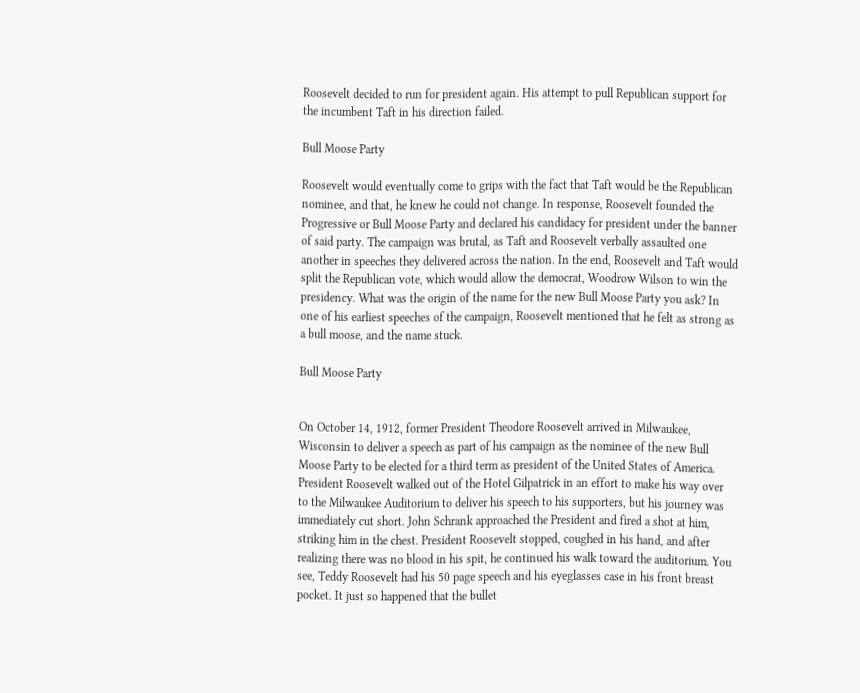Roosevelt decided to run for president again. His attempt to pull Republican support for the incumbent Taft in his direction failed.

Bull Moose Party

Roosevelt would eventually come to grips with the fact that Taft would be the Republican nominee, and that, he knew he could not change. In response, Roosevelt founded the Progressive or Bull Moose Party and declared his candidacy for president under the banner of said party. The campaign was brutal, as Taft and Roosevelt verbally assaulted one another in speeches they delivered across the nation. In the end, Roosevelt and Taft would split the Republican vote, which would allow the democrat, Woodrow Wilson to win the presidency. What was the origin of the name for the new Bull Moose Party you ask? In one of his earliest speeches of the campaign, Roosevelt mentioned that he felt as strong as a bull moose, and the name stuck.

Bull Moose Party


On October 14, 1912, former President Theodore Roosevelt arrived in Milwaukee, Wisconsin to deliver a speech as part of his campaign as the nominee of the new Bull Moose Party to be elected for a third term as president of the United States of America. President Roosevelt walked out of the Hotel Gilpatrick in an effort to make his way over to the Milwaukee Auditorium to deliver his speech to his supporters, but his journey was immediately cut short. John Schrank approached the President and fired a shot at him, striking him in the chest. President Roosevelt stopped, coughed in his hand, and after realizing there was no blood in his spit, he continued his walk toward the auditorium. You see, Teddy Roosevelt had his 50 page speech and his eyeglasses case in his front breast pocket. It just so happened that the bullet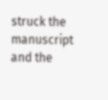struck the manuscript and the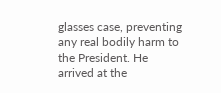glasses case, preventing any real bodily harm to the President. He arrived at the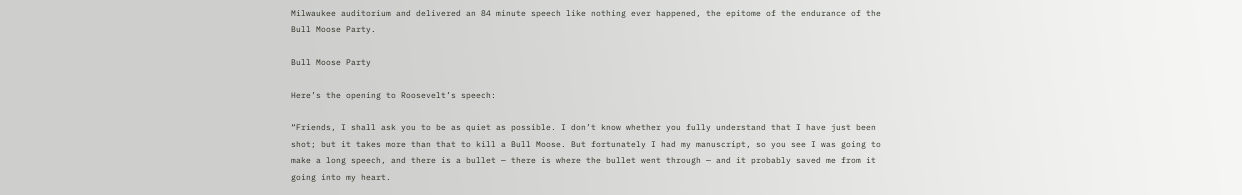Milwaukee auditorium and delivered an 84 minute speech like nothing ever happened, the epitome of the endurance of the Bull Moose Party.

Bull Moose Party

Here’s the opening to Roosevelt’s speech:

“Friends, I shall ask you to be as quiet as possible. I don’t know whether you fully understand that I have just been shot; but it takes more than that to kill a Bull Moose. But fortunately I had my manuscript, so you see I was going to make a long speech, and there is a bullet — there is where the bullet went through — and it probably saved me from it going into my heart.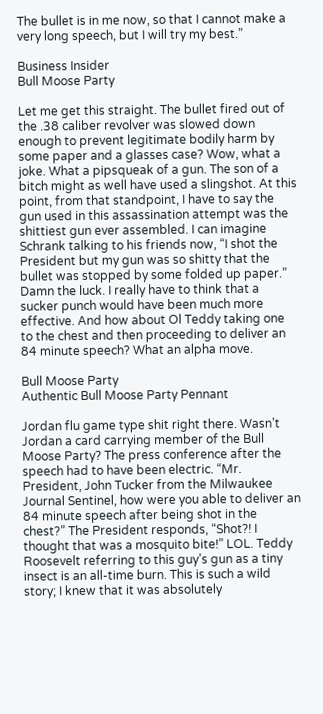The bullet is in me now, so that I cannot make a very long speech, but I will try my best.”

Business Insider
Bull Moose Party

Let me get this straight. The bullet fired out of the .38 caliber revolver was slowed down enough to prevent legitimate bodily harm by some paper and a glasses case? Wow, what a joke. What a pipsqueak of a gun. The son of a bitch might as well have used a slingshot. At this point, from that standpoint, I have to say the gun used in this assassination attempt was the shittiest gun ever assembled. I can imagine Schrank talking to his friends now, “I shot the President but my gun was so shitty that the bullet was stopped by some folded up paper.” Damn the luck. I really have to think that a sucker punch would have been much more effective. And how about Ol Teddy taking one to the chest and then proceeding to deliver an 84 minute speech? What an alpha move.

Bull Moose Party
Authentic Bull Moose Party Pennant

Jordan flu game type shit right there. Wasn’t Jordan a card carrying member of the Bull Moose Party? The press conference after the speech had to have been electric. “Mr. President, John Tucker from the Milwaukee Journal Sentinel, how were you able to deliver an 84 minute speech after being shot in the chest?” The President responds, “Shot?! I thought that was a mosquito bite!” LOL. Teddy Roosevelt referring to this guy’s gun as a tiny insect is an all-time burn. This is such a wild story; I knew that it was absolutely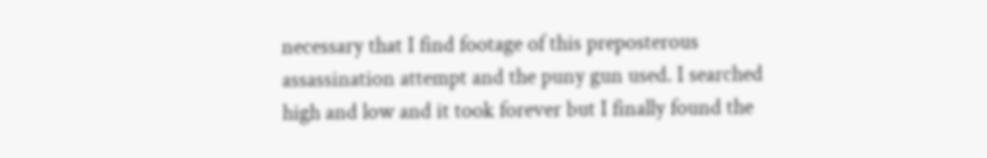necessary that I find footage of this preposterous assassination attempt and the puny gun used. I searched high and low and it took forever but I finally found the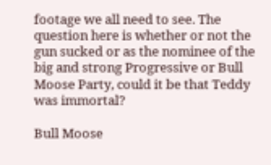footage we all need to see. The question here is whether or not the gun sucked or as the nominee of the big and strong Progressive or Bull Moose Party, could it be that Teddy was immortal?

Bull Moose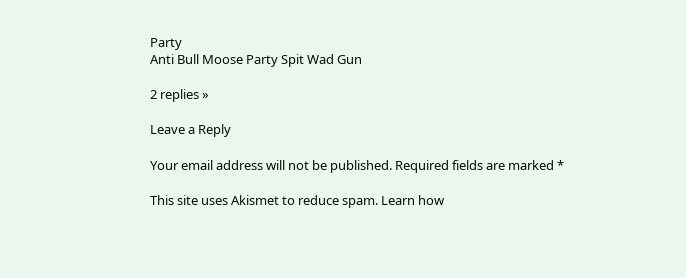Party
Anti Bull Moose Party Spit Wad Gun

2 replies »

Leave a Reply

Your email address will not be published. Required fields are marked *

This site uses Akismet to reduce spam. Learn how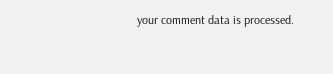your comment data is processed.